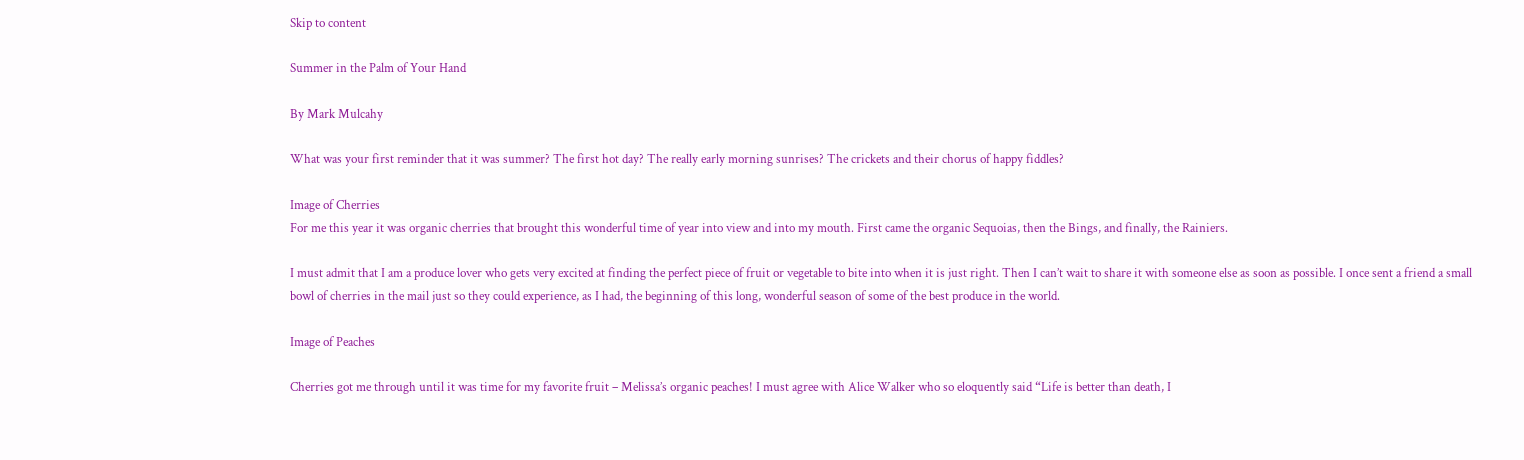Skip to content

Summer in the Palm of Your Hand

By Mark Mulcahy

What was your first reminder that it was summer? The first hot day? The really early morning sunrises? The crickets and their chorus of happy fiddles?

Image of Cherries
For me this year it was organic cherries that brought this wonderful time of year into view and into my mouth. First came the organic Sequoias, then the Bings, and finally, the Rainiers.

I must admit that I am a produce lover who gets very excited at finding the perfect piece of fruit or vegetable to bite into when it is just right. Then I can’t wait to share it with someone else as soon as possible. I once sent a friend a small bowl of cherries in the mail just so they could experience, as I had, the beginning of this long, wonderful season of some of the best produce in the world.

Image of Peaches

Cherries got me through until it was time for my favorite fruit – Melissa’s organic peaches! I must agree with Alice Walker who so eloquently said “Life is better than death, I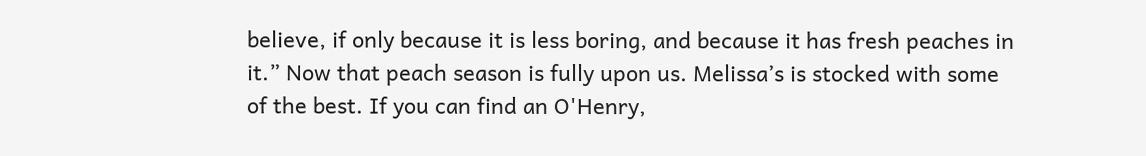believe, if only because it is less boring, and because it has fresh peaches in it.” Now that peach season is fully upon us. Melissa’s is stocked with some of the best. If you can find an O'Henry,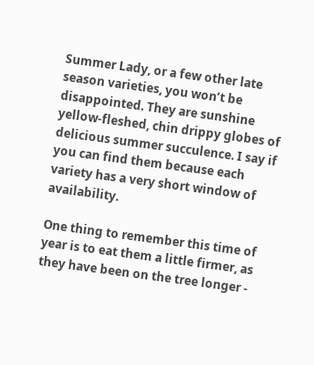Summer Lady, or a few other late season varieties, you won’t be disappointed. They are sunshine yellow-fleshed, chin drippy globes of delicious summer succulence. I say if you can find them because each variety has a very short window of availability.

One thing to remember this time of year is to eat them a little firmer, as they have been on the tree longer -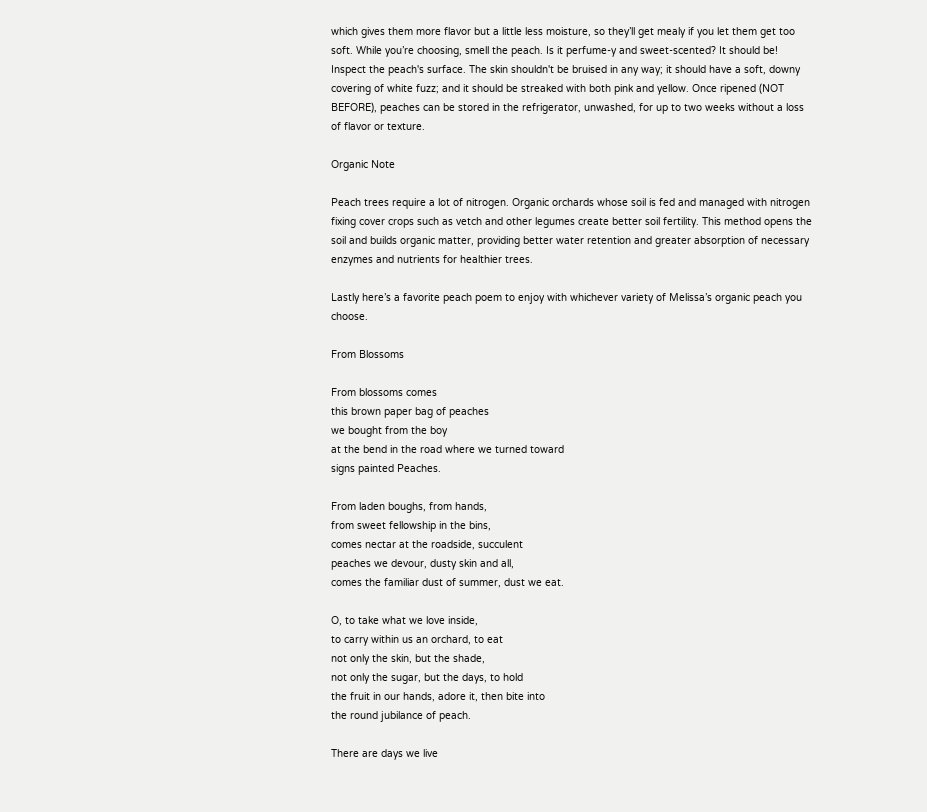which gives them more flavor but a little less moisture, so they’ll get mealy if you let them get too soft. While you’re choosing, smell the peach. Is it perfume-y and sweet-scented? It should be! Inspect the peach's surface. The skin shouldn't be bruised in any way; it should have a soft, downy covering of white fuzz; and it should be streaked with both pink and yellow. Once ripened (NOT BEFORE), peaches can be stored in the refrigerator, unwashed, for up to two weeks without a loss of flavor or texture.

Organic Note

Peach trees require a lot of nitrogen. Organic orchards whose soil is fed and managed with nitrogen fixing cover crops such as vetch and other legumes create better soil fertility. This method opens the soil and builds organic matter, providing better water retention and greater absorption of necessary enzymes and nutrients for healthier trees.

Lastly here’s a favorite peach poem to enjoy with whichever variety of Melissa’s organic peach you choose.

From Blossoms

From blossoms comes
this brown paper bag of peaches
we bought from the boy
at the bend in the road where we turned toward
signs painted Peaches.

From laden boughs, from hands,
from sweet fellowship in the bins,
comes nectar at the roadside, succulent
peaches we devour, dusty skin and all,
comes the familiar dust of summer, dust we eat.

O, to take what we love inside,
to carry within us an orchard, to eat
not only the skin, but the shade,
not only the sugar, but the days, to hold
the fruit in our hands, adore it, then bite into
the round jubilance of peach.

There are days we live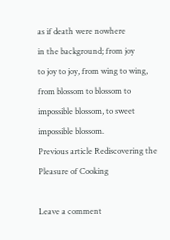as if death were nowhere
in the background; from joy
to joy to joy, from wing to wing,
from blossom to blossom to
impossible blossom, to sweet impossible blossom.
Previous article Rediscovering the Pleasure of Cooking

Leave a comment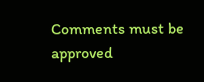Comments must be approved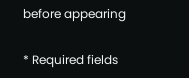before appearing

* Required fields